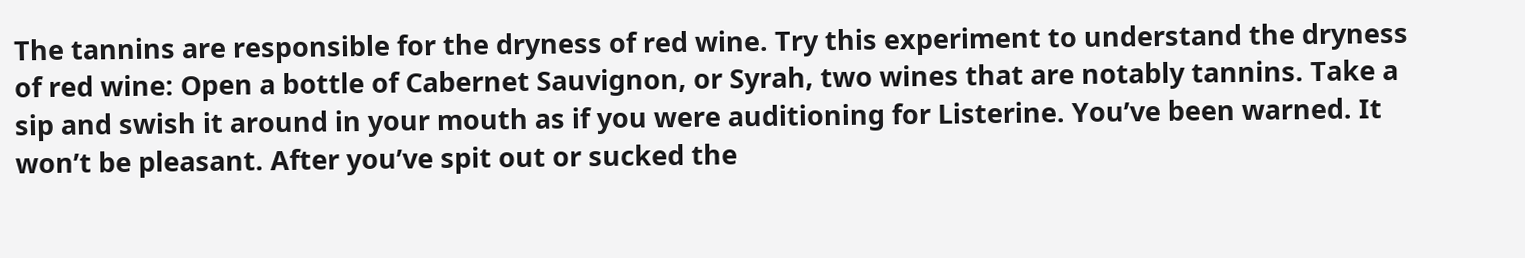The tannins are responsible for the dryness of red wine. Try this experiment to understand the dryness of red wine: Open a bottle of Cabernet Sauvignon, or Syrah, two wines that are notably tannins. Take a sip and swish it around in your mouth as if you were auditioning for Listerine. You’ve been warned. It won’t be pleasant. After you’ve spit out or sucked the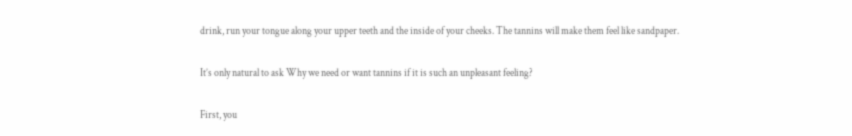drink, run your tongue along your upper teeth and the inside of your cheeks. The tannins will make them feel like sandpaper.

It’s only natural to ask Why we need or want tannins if it is such an unpleasant feeling?

First, you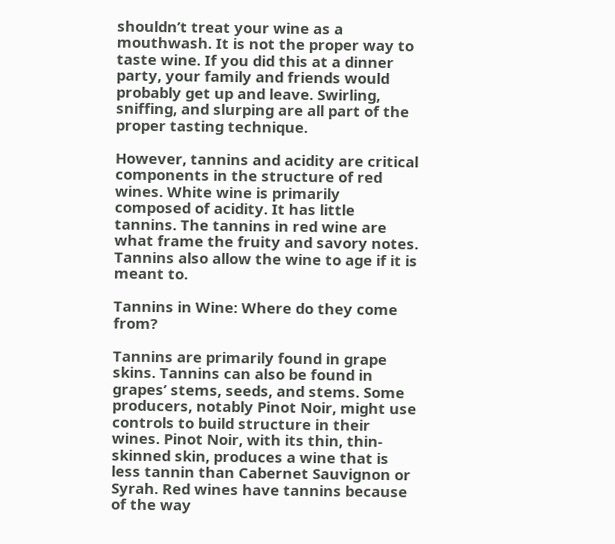shouldn’t treat your wine as a mouthwash. It is not the proper way to taste wine. If you did this at a dinner party, your family and friends would probably get up and leave. Swirling, sniffing, and slurping are all part of the proper tasting technique.

However, tannins and acidity are critical components in the structure of red wines. White wine is primarily composed of acidity. It has little tannins. The tannins in red wine are what frame the fruity and savory notes. Tannins also allow the wine to age if it is meant to.

Tannins in Wine: Where do they come from?

Tannins are primarily found in grape skins. Tannins can also be found in grapes’ stems, seeds, and stems. Some producers, notably Pinot Noir, might use controls to build structure in their wines. Pinot Noir, with its thin, thin-skinned skin, produces a wine that is less tannin than Cabernet Sauvignon or Syrah. Red wines have tannins because of the way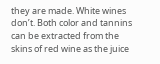they are made. White wines don’t. Both color and tannins can be extracted from the skins of red wine as the juice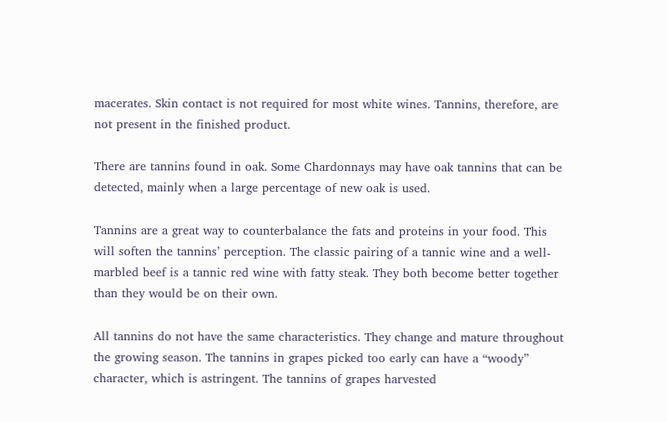macerates. Skin contact is not required for most white wines. Tannins, therefore, are not present in the finished product.

There are tannins found in oak. Some Chardonnays may have oak tannins that can be detected, mainly when a large percentage of new oak is used.

Tannins are a great way to counterbalance the fats and proteins in your food. This will soften the tannins’ perception. The classic pairing of a tannic wine and a well-marbled beef is a tannic red wine with fatty steak. They both become better together than they would be on their own.

All tannins do not have the same characteristics. They change and mature throughout the growing season. The tannins in grapes picked too early can have a “woody” character, which is astringent. The tannins of grapes harvested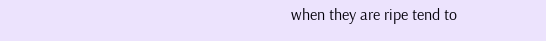when they are ripe tend to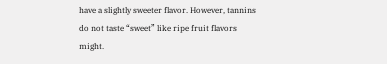have a slightly sweeter flavor. However, tannins do not taste “sweet” like ripe fruit flavors might.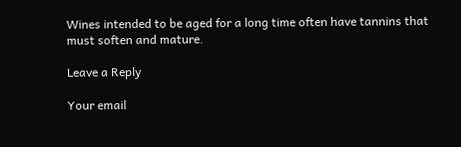Wines intended to be aged for a long time often have tannins that must soften and mature.

Leave a Reply

Your email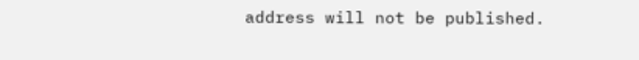address will not be published.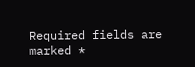Required fields are marked *